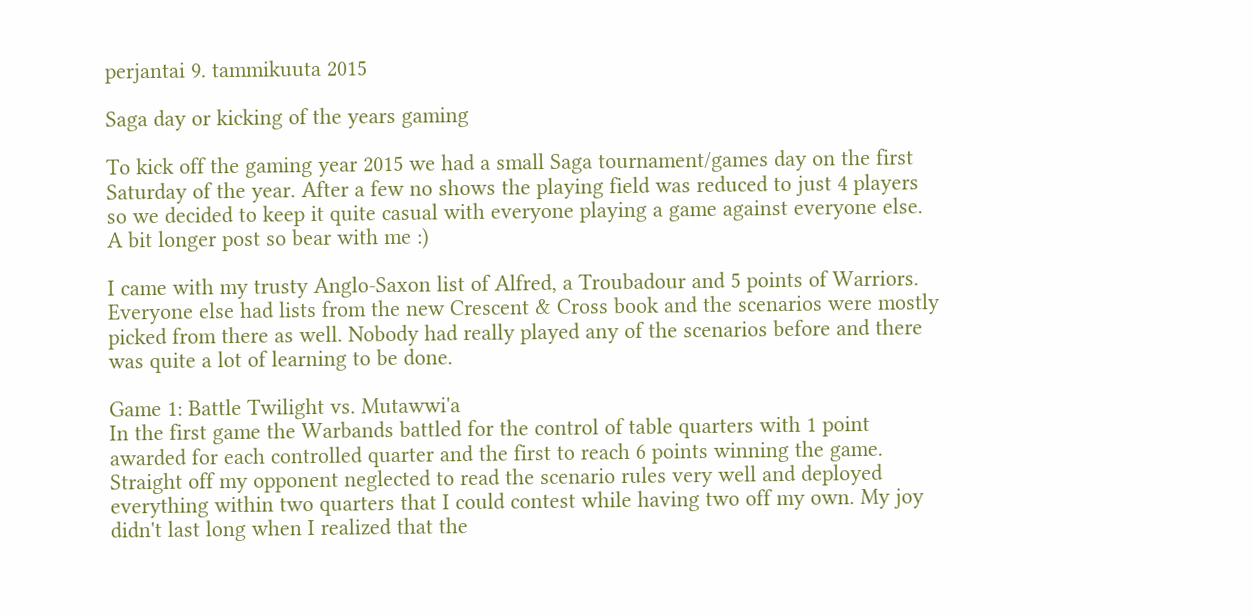perjantai 9. tammikuuta 2015

Saga day or kicking of the years gaming

To kick off the gaming year 2015 we had a small Saga tournament/games day on the first Saturday of the year. After a few no shows the playing field was reduced to just 4 players so we decided to keep it quite casual with everyone playing a game against everyone else. A bit longer post so bear with me :)

I came with my trusty Anglo-Saxon list of Alfred, a Troubadour and 5 points of Warriors. Everyone else had lists from the new Crescent & Cross book and the scenarios were mostly picked from there as well. Nobody had really played any of the scenarios before and there was quite a lot of learning to be done.

Game 1: Battle Twilight vs. Mutawwi'a
In the first game the Warbands battled for the control of table quarters with 1 point awarded for each controlled quarter and the first to reach 6 points winning the game. Straight off my opponent neglected to read the scenario rules very well and deployed everything within two quarters that I could contest while having two off my own. My joy didn't last long when I realized that the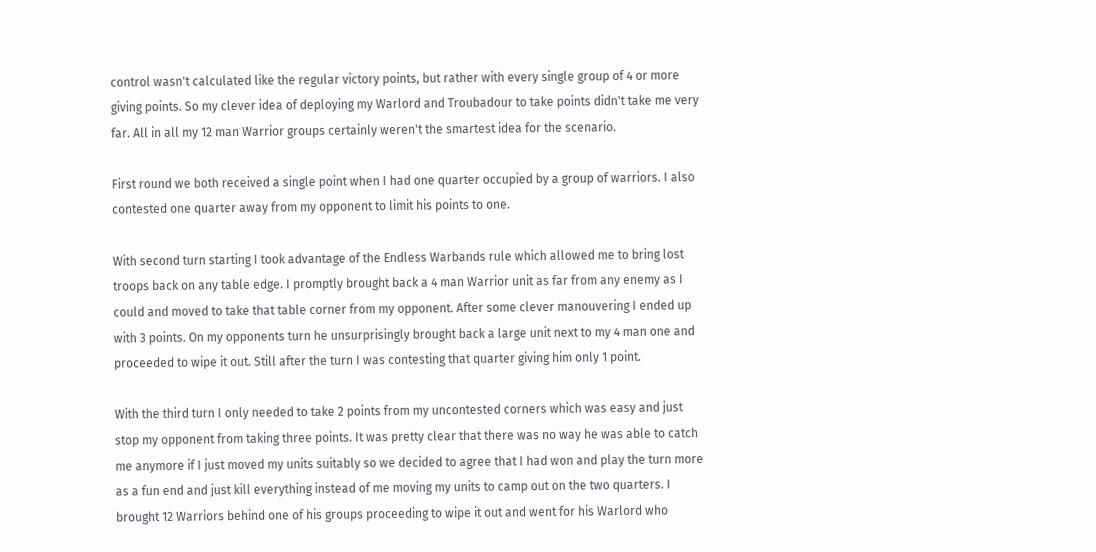control wasn't calculated like the regular victory points, but rather with every single group of 4 or more giving points. So my clever idea of deploying my Warlord and Troubadour to take points didn't take me very far. All in all my 12 man Warrior groups certainly weren't the smartest idea for the scenario.

First round we both received a single point when I had one quarter occupied by a group of warriors. I also contested one quarter away from my opponent to limit his points to one.

With second turn starting I took advantage of the Endless Warbands rule which allowed me to bring lost troops back on any table edge. I promptly brought back a 4 man Warrior unit as far from any enemy as I could and moved to take that table corner from my opponent. After some clever manouvering I ended up with 3 points. On my opponents turn he unsurprisingly brought back a large unit next to my 4 man one and proceeded to wipe it out. Still after the turn I was contesting that quarter giving him only 1 point.

With the third turn I only needed to take 2 points from my uncontested corners which was easy and just stop my opponent from taking three points. It was pretty clear that there was no way he was able to catch me anymore if I just moved my units suitably so we decided to agree that I had won and play the turn more as a fun end and just kill everything instead of me moving my units to camp out on the two quarters. I brought 12 Warriors behind one of his groups proceeding to wipe it out and went for his Warlord who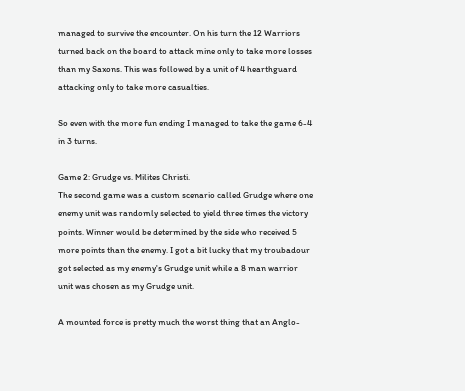managed to survive the encounter. On his turn the 12 Warriors turned back on the board to attack mine only to take more losses than my Saxons. This was followed by a unit of 4 hearthguard attacking only to take more casualties.

So even with the more fun ending I managed to take the game 6-4 in 3 turns.

Game 2: Grudge vs. Milites Christi.
The second game was a custom scenario called Grudge where one enemy unit was randomly selected to yield three times the victory points. Winner would be determined by the side who received 5 more points than the enemy. I got a bit lucky that my troubadour got selected as my enemy's Grudge unit while a 8 man warrior unit was chosen as my Grudge unit.

A mounted force is pretty much the worst thing that an Anglo-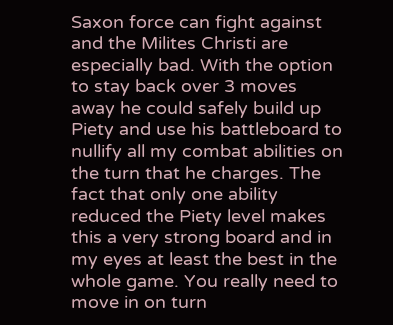Saxon force can fight against and the Milites Christi are especially bad. With the option to stay back over 3 moves away he could safely build up Piety and use his battleboard to nullify all my combat abilities on the turn that he charges. The fact that only one ability reduced the Piety level makes this a very strong board and in my eyes at least the best in the whole game. You really need to move in on turn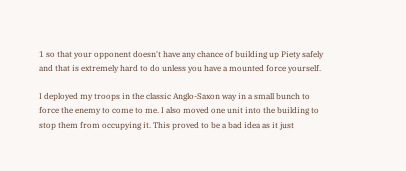1 so that your opponent doesn't have any chance of building up Piety safely and that is extremely hard to do unless you have a mounted force yourself.

I deployed my troops in the classic Anglo-Saxon way in a small bunch to force the enemy to come to me. I also moved one unit into the building to stop them from occupying it. This proved to be a bad idea as it just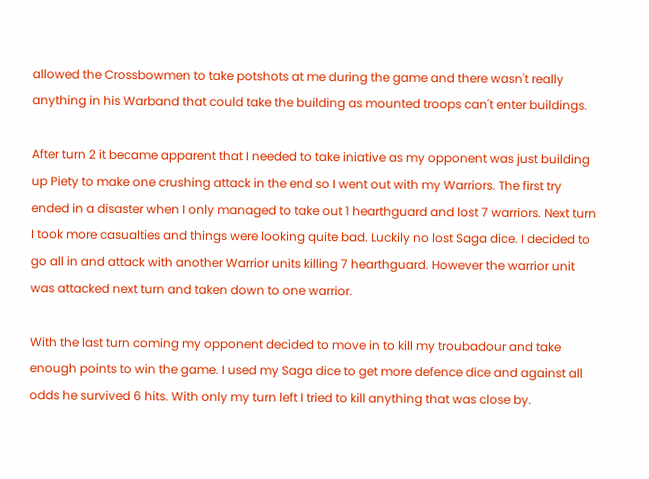allowed the Crossbowmen to take potshots at me during the game and there wasn't really anything in his Warband that could take the building as mounted troops can't enter buildings.

After turn 2 it became apparent that I needed to take iniative as my opponent was just building up Piety to make one crushing attack in the end so I went out with my Warriors. The first try ended in a disaster when I only managed to take out 1 hearthguard and lost 7 warriors. Next turn I took more casualties and things were looking quite bad. Luckily no lost Saga dice. I decided to go all in and attack with another Warrior units killing 7 hearthguard. However the warrior unit was attacked next turn and taken down to one warrior.

With the last turn coming my opponent decided to move in to kill my troubadour and take enough points to win the game. I used my Saga dice to get more defence dice and against all odds he survived 6 hits. With only my turn left I tried to kill anything that was close by.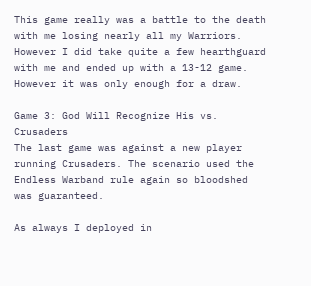This game really was a battle to the death with me losing nearly all my Warriors. However I did take quite a few hearthguard with me and ended up with a 13-12 game. However it was only enough for a draw.

Game 3: God Will Recognize His vs. Crusaders
The last game was against a new player running Crusaders. The scenario used the Endless Warband rule again so bloodshed was guaranteed.

As always I deployed in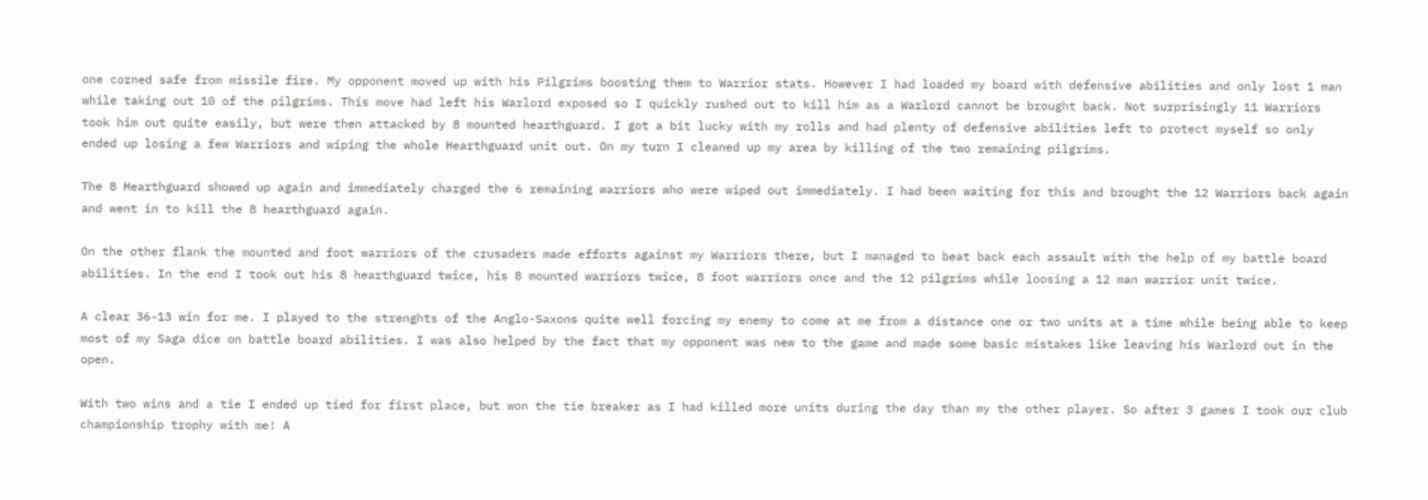one corned safe from missile fire. My opponent moved up with his Pilgrims boosting them to Warrior stats. However I had loaded my board with defensive abilities and only lost 1 man while taking out 10 of the pilgrims. This move had left his Warlord exposed so I quickly rushed out to kill him as a Warlord cannot be brought back. Not surprisingly 11 Warriors took him out quite easily, but were then attacked by 8 mounted hearthguard. I got a bit lucky with my rolls and had plenty of defensive abilities left to protect myself so only ended up losing a few Warriors and wiping the whole Hearthguard unit out. On my turn I cleaned up my area by killing of the two remaining pilgrims.

The 8 Hearthguard showed up again and immediately charged the 6 remaining warriors who were wiped out immediately. I had been waiting for this and brought the 12 Warriors back again and went in to kill the 8 hearthguard again.

On the other flank the mounted and foot warriors of the crusaders made efforts against my Warriors there, but I managed to beat back each assault with the help of my battle board abilities. In the end I took out his 8 hearthguard twice, his 8 mounted warriors twice, 8 foot warriors once and the 12 pilgrims while loosing a 12 man warrior unit twice.

A clear 36-13 win for me. I played to the strenghts of the Anglo-Saxons quite well forcing my enemy to come at me from a distance one or two units at a time while being able to keep most of my Saga dice on battle board abilities. I was also helped by the fact that my opponent was new to the game and made some basic mistakes like leaving his Warlord out in the open.

With two wins and a tie I ended up tied for first place, but won the tie breaker as I had killed more units during the day than my the other player. So after 3 games I took our club championship trophy with me! A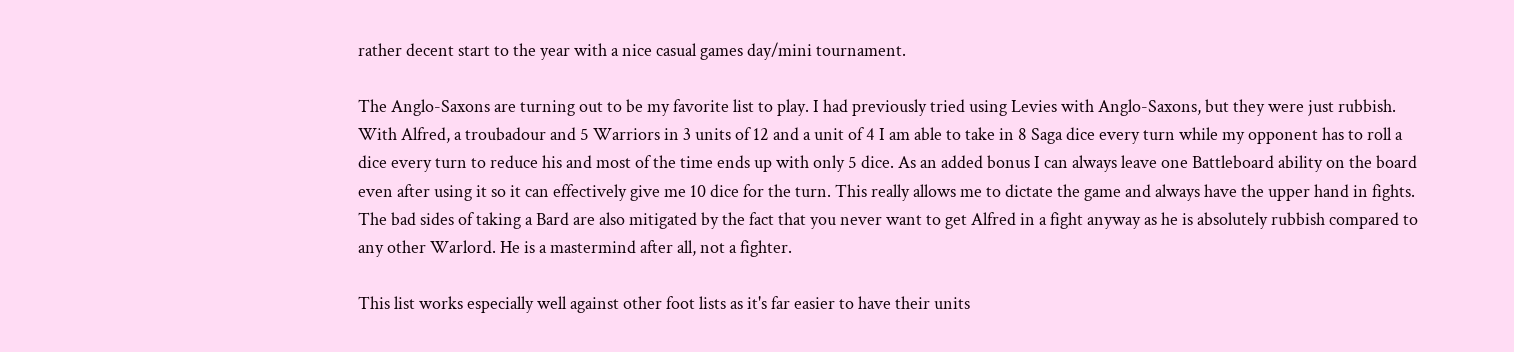rather decent start to the year with a nice casual games day/mini tournament.

The Anglo-Saxons are turning out to be my favorite list to play. I had previously tried using Levies with Anglo-Saxons, but they were just rubbish. With Alfred, a troubadour and 5 Warriors in 3 units of 12 and a unit of 4 I am able to take in 8 Saga dice every turn while my opponent has to roll a dice every turn to reduce his and most of the time ends up with only 5 dice. As an added bonus I can always leave one Battleboard ability on the board even after using it so it can effectively give me 10 dice for the turn. This really allows me to dictate the game and always have the upper hand in fights. The bad sides of taking a Bard are also mitigated by the fact that you never want to get Alfred in a fight anyway as he is absolutely rubbish compared to any other Warlord. He is a mastermind after all, not a fighter.

This list works especially well against other foot lists as it's far easier to have their units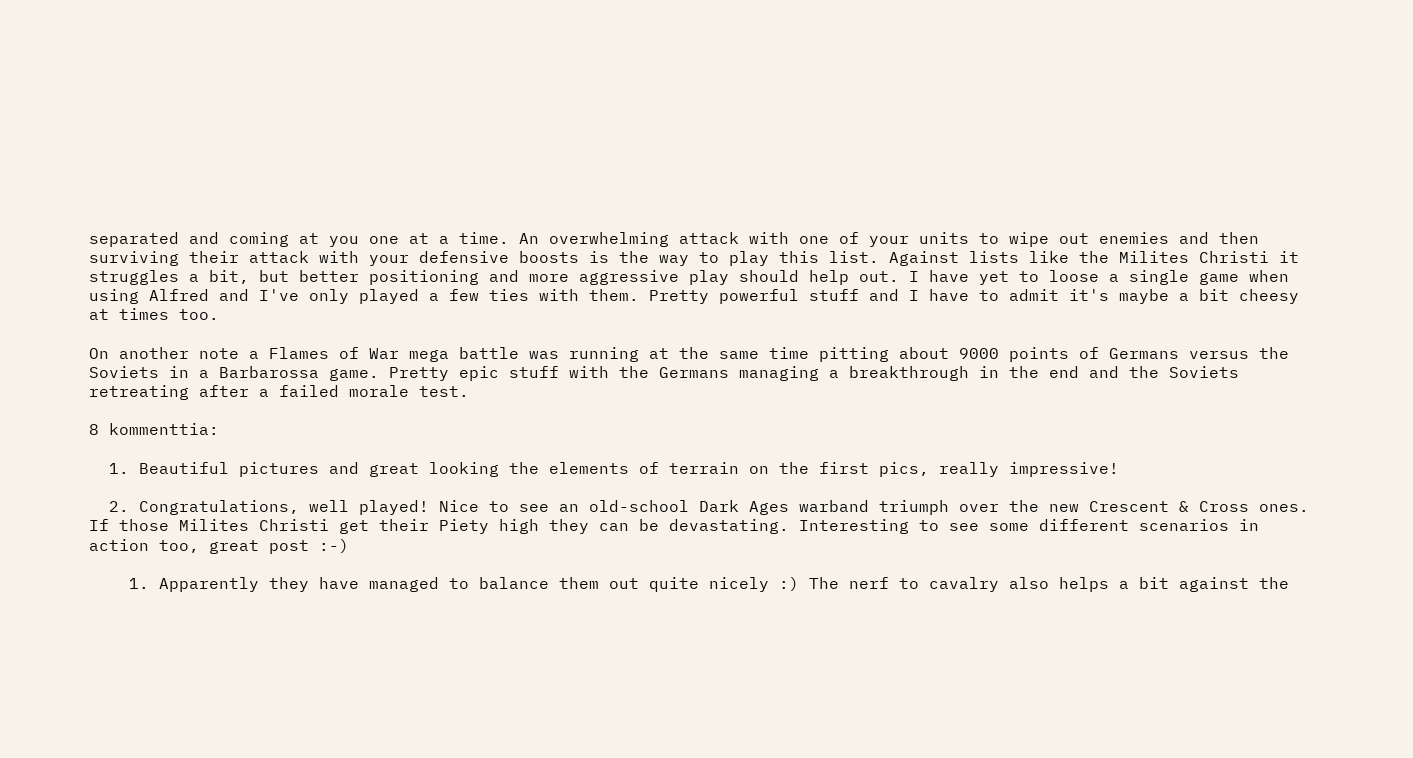separated and coming at you one at a time. An overwhelming attack with one of your units to wipe out enemies and then surviving their attack with your defensive boosts is the way to play this list. Against lists like the Milites Christi it struggles a bit, but better positioning and more aggressive play should help out. I have yet to loose a single game when using Alfred and I've only played a few ties with them. Pretty powerful stuff and I have to admit it's maybe a bit cheesy at times too.

On another note a Flames of War mega battle was running at the same time pitting about 9000 points of Germans versus the Soviets in a Barbarossa game. Pretty epic stuff with the Germans managing a breakthrough in the end and the Soviets retreating after a failed morale test.

8 kommenttia:

  1. Beautiful pictures and great looking the elements of terrain on the first pics, really impressive!

  2. Congratulations, well played! Nice to see an old-school Dark Ages warband triumph over the new Crescent & Cross ones. If those Milites Christi get their Piety high they can be devastating. Interesting to see some different scenarios in action too, great post :-)

    1. Apparently they have managed to balance them out quite nicely :) The nerf to cavalry also helps a bit against the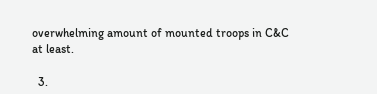overwhelming amount of mounted troops in C&C at least.

  3.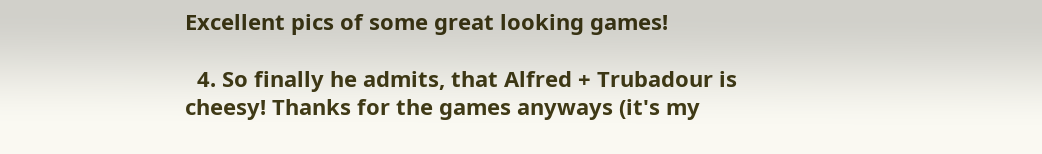Excellent pics of some great looking games!

  4. So finally he admits, that Alfred + Trubadour is cheesy! Thanks for the games anyways (it's my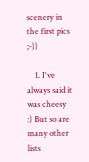scenery in the first pics ;-))

    1. I've always said it was cheesy :) But so are many other lists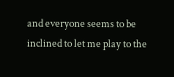and everyone seems to be inclined to let me play to the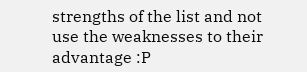strengths of the list and not use the weaknesses to their advantage :P